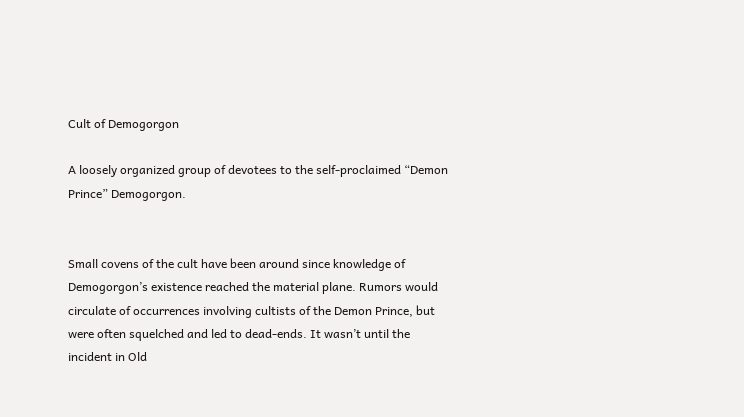Cult of Demogorgon

A loosely organized group of devotees to the self-proclaimed “Demon Prince” Demogorgon.


Small covens of the cult have been around since knowledge of Demogorgon’s existence reached the material plane. Rumors would circulate of occurrences involving cultists of the Demon Prince, but were often squelched and led to dead-ends. It wasn’t until the incident in Old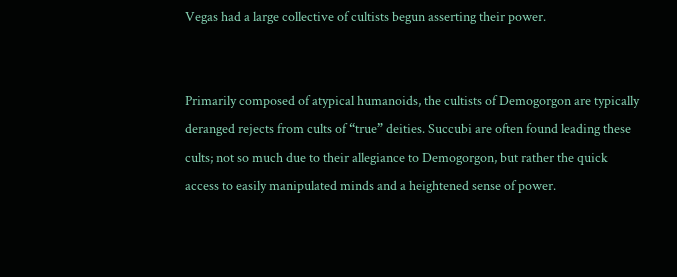Vegas had a large collective of cultists begun asserting their power.


Primarily composed of atypical humanoids, the cultists of Demogorgon are typically deranged rejects from cults of “true” deities. Succubi are often found leading these cults; not so much due to their allegiance to Demogorgon, but rather the quick access to easily manipulated minds and a heightened sense of power.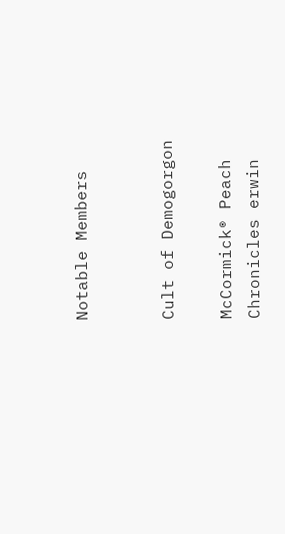Notable Members


Cult of Demogorgon

McCormick® Peach Chronicles erwin